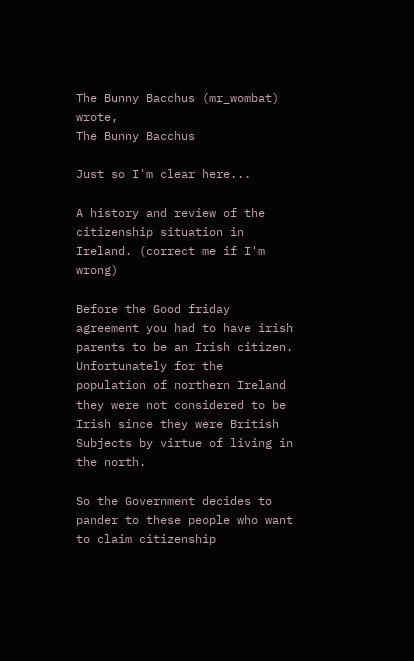The Bunny Bacchus (mr_wombat) wrote,
The Bunny Bacchus

Just so I'm clear here...

A history and review of the citizenship situation in Ireland. (correct me if I'm wrong)

Before the Good friday agreement you had to have irish parents to be an Irish citizen. Unfortunately for the population of northern Ireland they were not considered to be Irish since they were British Subjects by virtue of living in the north.

So the Government decides to pander to these people who want to claim citizenship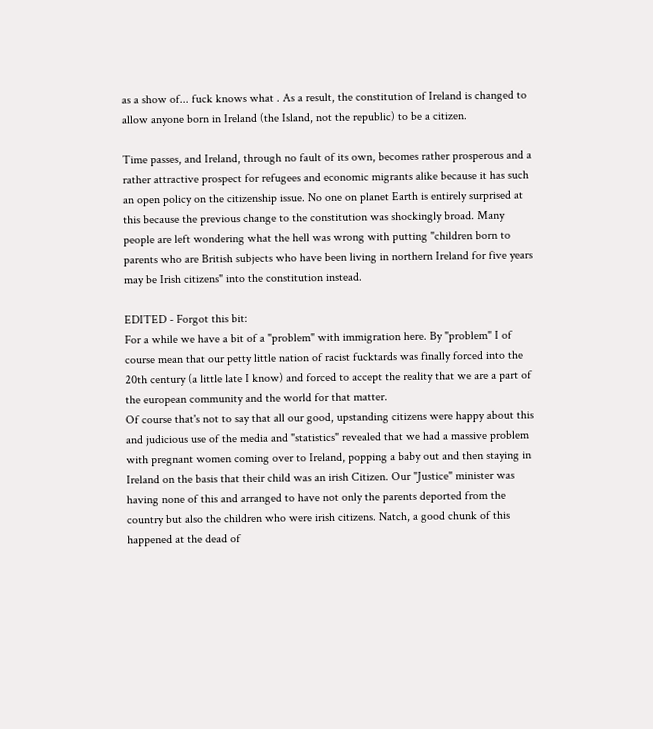as a show of... fuck knows what . As a result, the constitution of Ireland is changed to allow anyone born in Ireland (the Island, not the republic) to be a citizen.

Time passes, and Ireland, through no fault of its own, becomes rather prosperous and a rather attractive prospect for refugees and economic migrants alike because it has such an open policy on the citizenship issue. No one on planet Earth is entirely surprised at this because the previous change to the constitution was shockingly broad. Many people are left wondering what the hell was wrong with putting "children born to parents who are British subjects who have been living in northern Ireland for five years may be Irish citizens" into the constitution instead.

EDITED - Forgot this bit:
For a while we have a bit of a "problem" with immigration here. By "problem" I of course mean that our petty little nation of racist fucktards was finally forced into the 20th century (a little late I know) and forced to accept the reality that we are a part of the european community and the world for that matter.
Of course that's not to say that all our good, upstanding citizens were happy about this and judicious use of the media and "statistics" revealed that we had a massive problem with pregnant women coming over to Ireland, popping a baby out and then staying in Ireland on the basis that their child was an irish Citizen. Our "Justice" minister was having none of this and arranged to have not only the parents deported from the country but also the children who were irish citizens. Natch, a good chunk of this happened at the dead of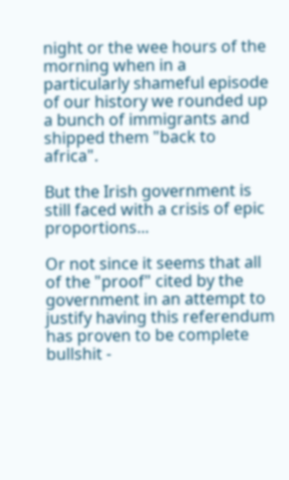night or the wee hours of the morning when in a particularly shameful episode of our history we rounded up a bunch of immigrants and shipped them "back to africa".

But the Irish government is still faced with a crisis of epic proportions...

Or not since it seems that all of the "proof" cited by the government in an attempt to justify having this referendum has proven to be complete bullshit -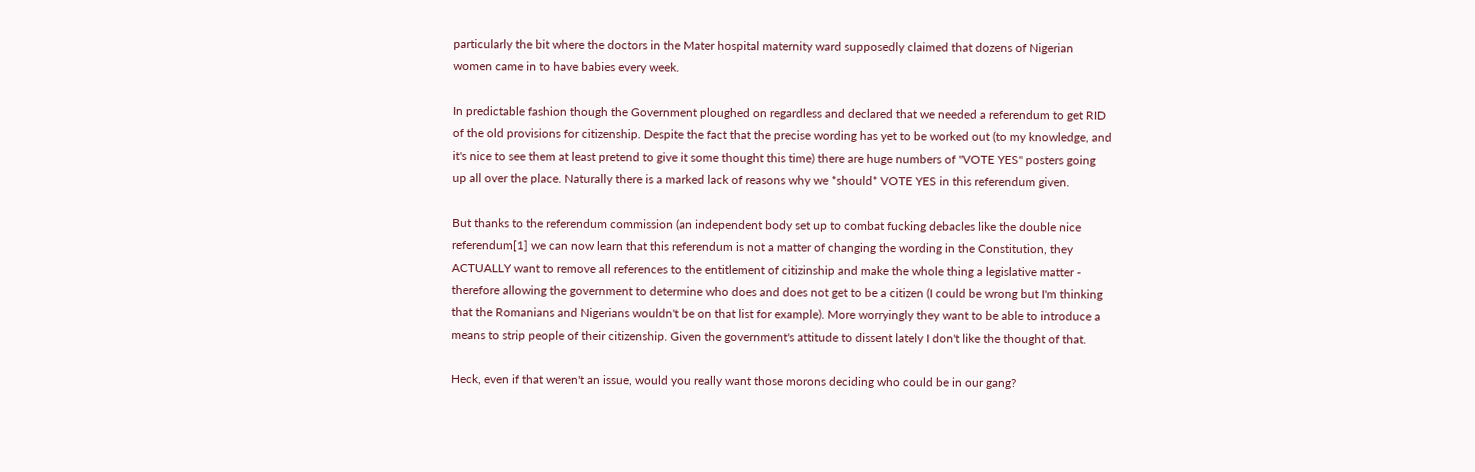particularly the bit where the doctors in the Mater hospital maternity ward supposedly claimed that dozens of Nigerian women came in to have babies every week.

In predictable fashion though the Government ploughed on regardless and declared that we needed a referendum to get RID of the old provisions for citizenship. Despite the fact that the precise wording has yet to be worked out (to my knowledge, and it's nice to see them at least pretend to give it some thought this time) there are huge numbers of "VOTE YES" posters going up all over the place. Naturally there is a marked lack of reasons why we *should* VOTE YES in this referendum given.

But thanks to the referendum commission (an independent body set up to combat fucking debacles like the double nice referendum[1] we can now learn that this referendum is not a matter of changing the wording in the Constitution, they ACTUALLY want to remove all references to the entitlement of citizinship and make the whole thing a legislative matter - therefore allowing the government to determine who does and does not get to be a citizen (I could be wrong but I'm thinking that the Romanians and Nigerians wouldn't be on that list for example). More worryingly they want to be able to introduce a means to strip people of their citizenship. Given the government's attitude to dissent lately I don't like the thought of that.

Heck, even if that weren't an issue, would you really want those morons deciding who could be in our gang?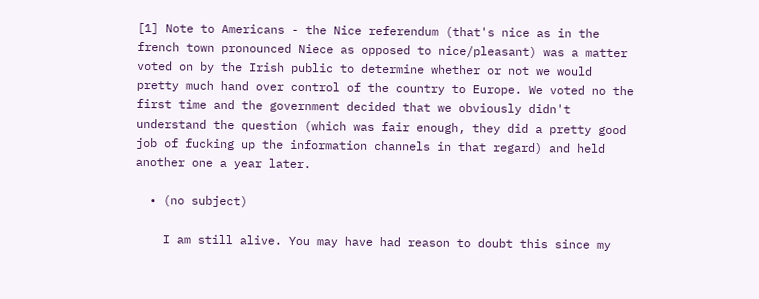[1] Note to Americans - the Nice referendum (that's nice as in the french town pronounced Niece as opposed to nice/pleasant) was a matter voted on by the Irish public to determine whether or not we would pretty much hand over control of the country to Europe. We voted no the first time and the government decided that we obviously didn't understand the question (which was fair enough, they did a pretty good job of fucking up the information channels in that regard) and held another one a year later.

  • (no subject)

    I am still alive. You may have had reason to doubt this since my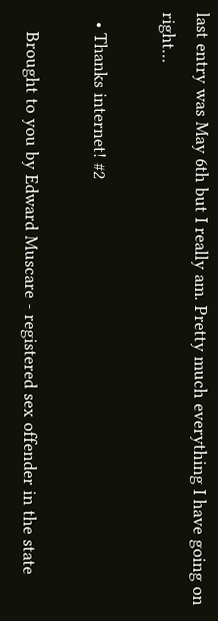last entry was May 6th but I really am. Pretty much everything I have going on right…

  • Thanks internet! #2

    Brought to you by Edward Muscare - registered sex offender in the state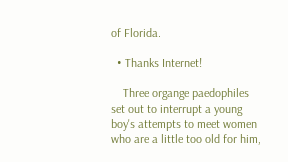of Florida.

  • Thanks Internet!

    Three organge paedophiles set out to interrupt a young boy's attempts to meet women who are a little too old for him,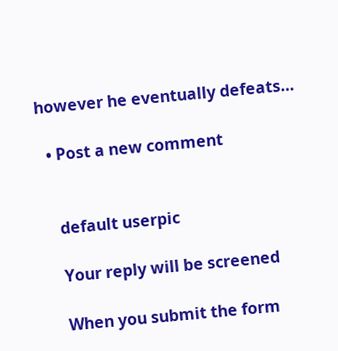however he eventually defeats…

  • Post a new comment


    default userpic

    Your reply will be screened

    When you submit the form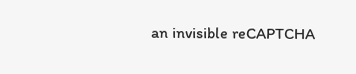an invisible reCAPTCHA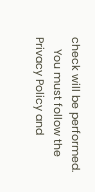check will be performed.
    You must follow the Privacy Policy and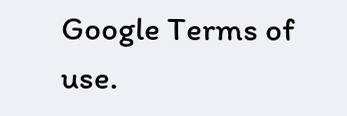Google Terms of use.